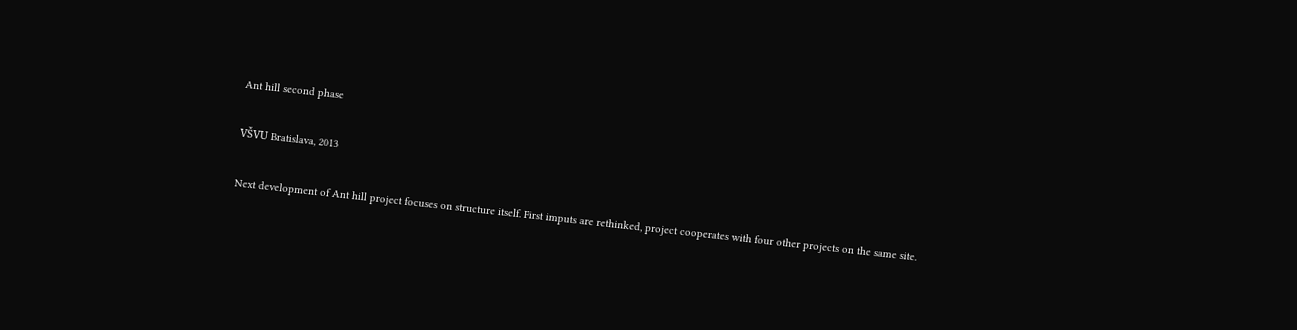Ant hill second phase

VŠVU Bratislava, 2013

Next development of Ant hill project focuses on structure itself. First imputs are rethinked, project cooperates with four other projects on the same site.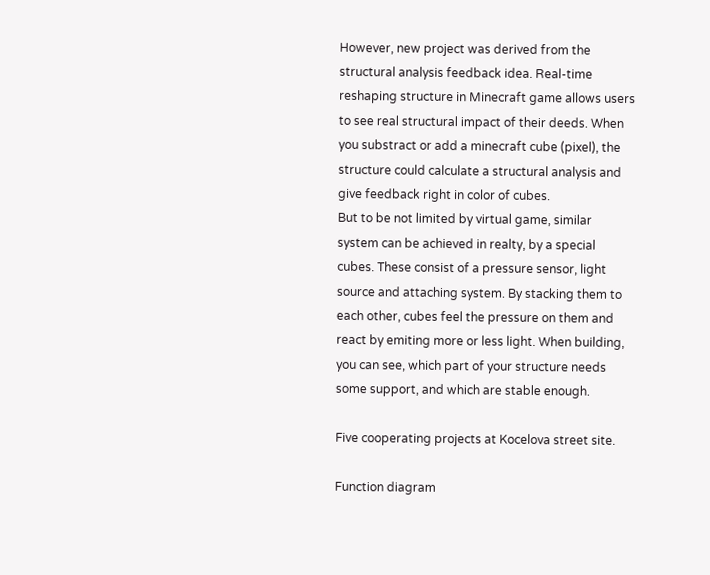However, new project was derived from the structural analysis feedback idea. Real-time reshaping structure in Minecraft game allows users to see real structural impact of their deeds. When you substract or add a minecraft cube (pixel), the structure could calculate a structural analysis and give feedback right in color of cubes.
But to be not limited by virtual game, similar system can be achieved in realty, by a special cubes. These consist of a pressure sensor, light source and attaching system. By stacking them to each other, cubes feel the pressure on them and react by emiting more or less light. When building, you can see, which part of your structure needs some support, and which are stable enough.

Five cooperating projects at Kocelova street site.

Function diagram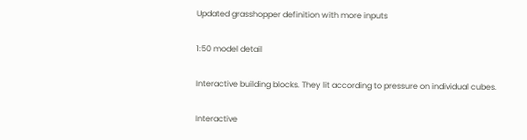Updated grasshopper definition with more inputs

1:50 model detail

Interactive building blocks. They lit according to pressure on individual cubes.

Interactive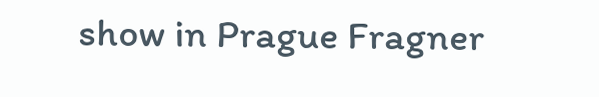show in Prague Fragner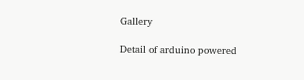Gallery

Detail of arduino powered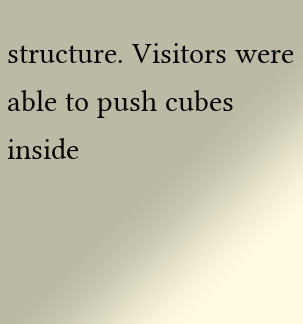structure. Visitors were able to push cubes inside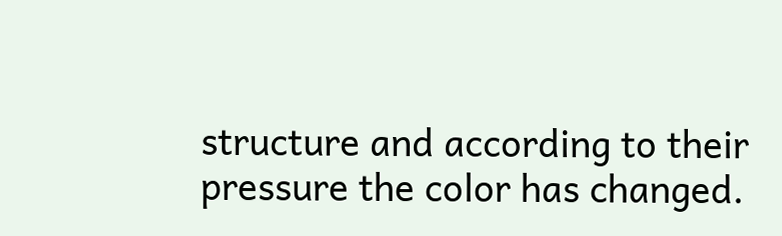structure and according to their pressure the color has changed.